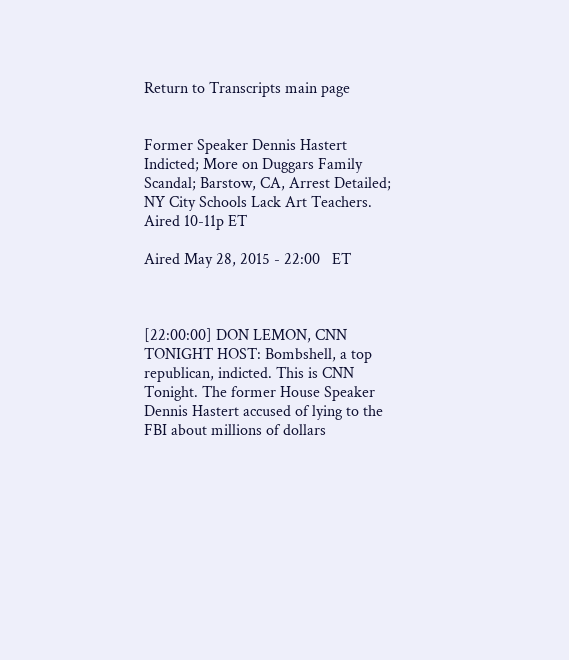Return to Transcripts main page


Former Speaker Dennis Hastert Indicted; More on Duggars Family Scandal; Barstow, CA, Arrest Detailed; NY City Schools Lack Art Teachers. Aired 10-11p ET

Aired May 28, 2015 - 22:00   ET



[22:00:00] DON LEMON, CNN TONIGHT HOST: Bombshell, a top republican, indicted. This is CNN Tonight. The former House Speaker Dennis Hastert accused of lying to the FBI about millions of dollars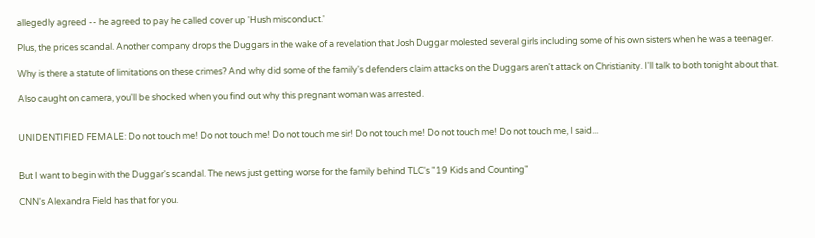allegedly agreed -- he agreed to pay he called cover up 'Hush misconduct.'

Plus, the prices scandal. Another company drops the Duggars in the wake of a revelation that Josh Duggar molested several girls including some of his own sisters when he was a teenager.

Why is there a statute of limitations on these crimes? And why did some of the family's defenders claim attacks on the Duggars aren't attack on Christianity. I'll talk to both tonight about that.

Also caught on camera, you'll be shocked when you find out why this pregnant woman was arrested.


UNIDENTIFIED FEMALE: Do not touch me! Do not touch me! Do not touch me sir! Do not touch me! Do not touch me! Do not touch me, I said...


But I want to begin with the Duggar's scandal. The news just getting worse for the family behind TLC's "19 Kids and Counting"

CNN's Alexandra Field has that for you.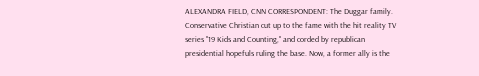ALEXANDRA FIELD, CNN CORRESPONDENT: The Duggar family. Conservative Christian cut up to the fame with the hit reality TV series "19 Kids and Counting," and corded by republican presidential hopefuls ruling the base. Now, a former ally is the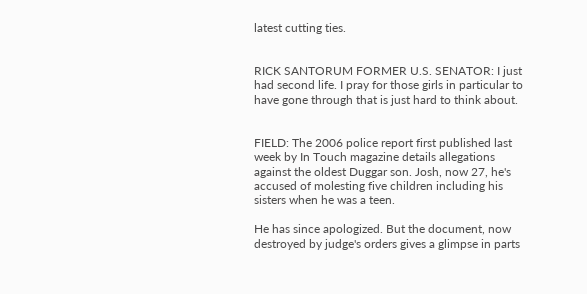latest cutting ties.


RICK SANTORUM FORMER U.S. SENATOR: I just had second life. I pray for those girls in particular to have gone through that is just hard to think about.


FIELD: The 2006 police report first published last week by In Touch magazine details allegations against the oldest Duggar son. Josh, now 27, he's accused of molesting five children including his sisters when he was a teen.

He has since apologized. But the document, now destroyed by judge's orders gives a glimpse in parts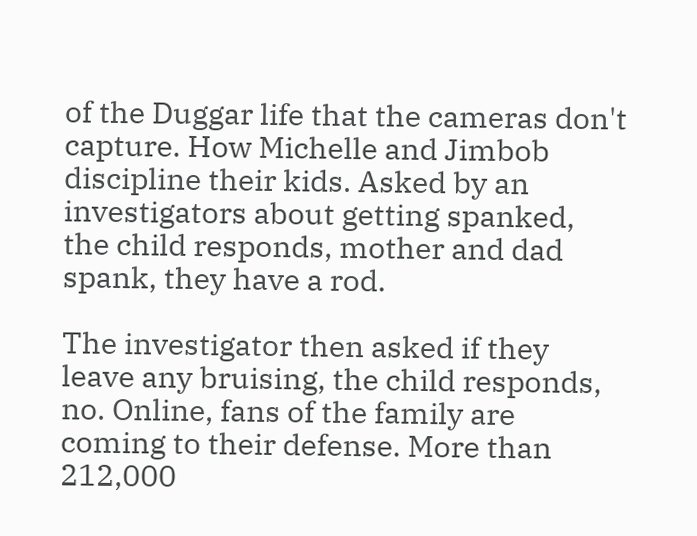of the Duggar life that the cameras don't capture. How Michelle and Jimbob discipline their kids. Asked by an investigators about getting spanked, the child responds, mother and dad spank, they have a rod.

The investigator then asked if they leave any bruising, the child responds, no. Online, fans of the family are coming to their defense. More than 212,000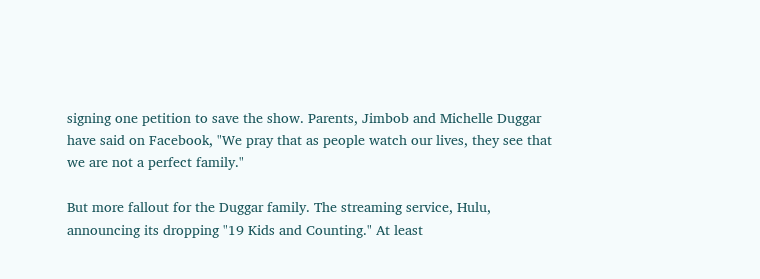signing one petition to save the show. Parents, Jimbob and Michelle Duggar have said on Facebook, "We pray that as people watch our lives, they see that we are not a perfect family."

But more fallout for the Duggar family. The streaming service, Hulu, announcing its dropping "19 Kids and Counting." At least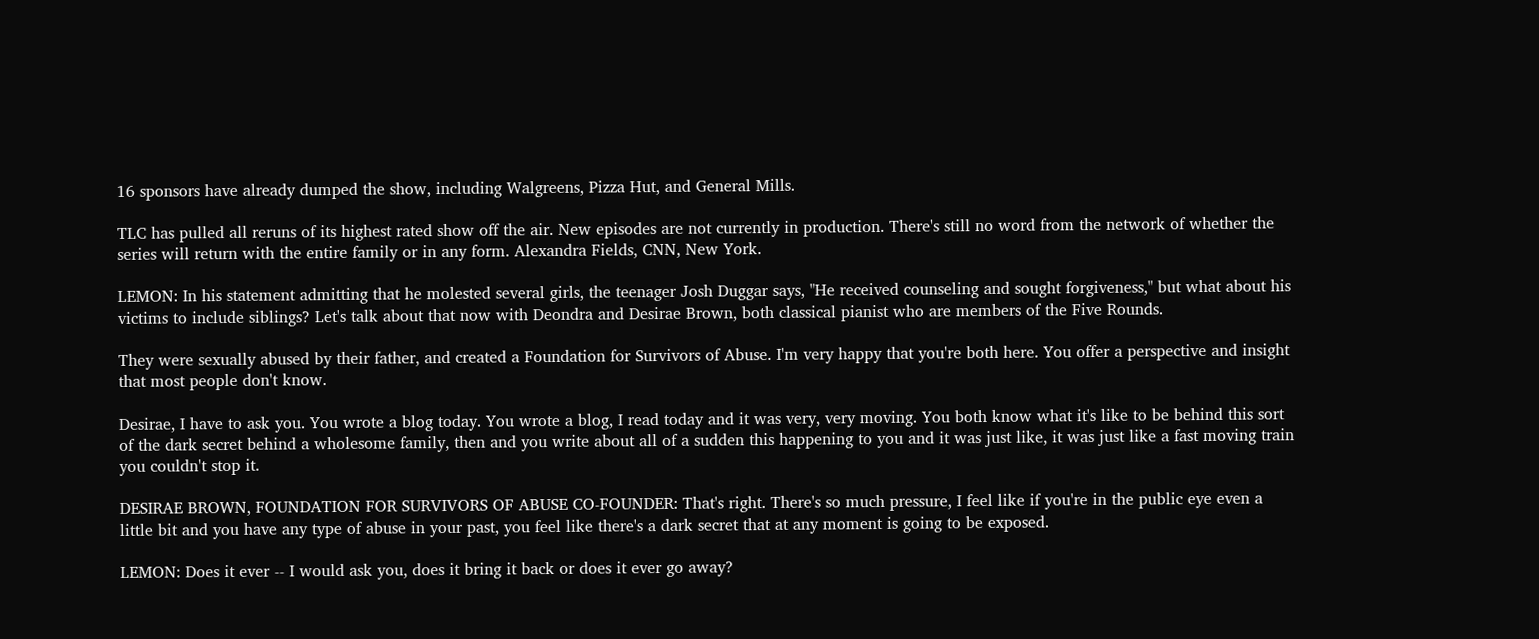16 sponsors have already dumped the show, including Walgreens, Pizza Hut, and General Mills.

TLC has pulled all reruns of its highest rated show off the air. New episodes are not currently in production. There's still no word from the network of whether the series will return with the entire family or in any form. Alexandra Fields, CNN, New York.

LEMON: In his statement admitting that he molested several girls, the teenager Josh Duggar says, "He received counseling and sought forgiveness," but what about his victims to include siblings? Let's talk about that now with Deondra and Desirae Brown, both classical pianist who are members of the Five Rounds.

They were sexually abused by their father, and created a Foundation for Survivors of Abuse. I'm very happy that you're both here. You offer a perspective and insight that most people don't know.

Desirae, I have to ask you. You wrote a blog today. You wrote a blog, I read today and it was very, very moving. You both know what it's like to be behind this sort of the dark secret behind a wholesome family, then and you write about all of a sudden this happening to you and it was just like, it was just like a fast moving train you couldn't stop it.

DESIRAE BROWN, FOUNDATION FOR SURVIVORS OF ABUSE CO-FOUNDER: That's right. There's so much pressure, I feel like if you're in the public eye even a little bit and you have any type of abuse in your past, you feel like there's a dark secret that at any moment is going to be exposed.

LEMON: Does it ever -- I would ask you, does it bring it back or does it ever go away?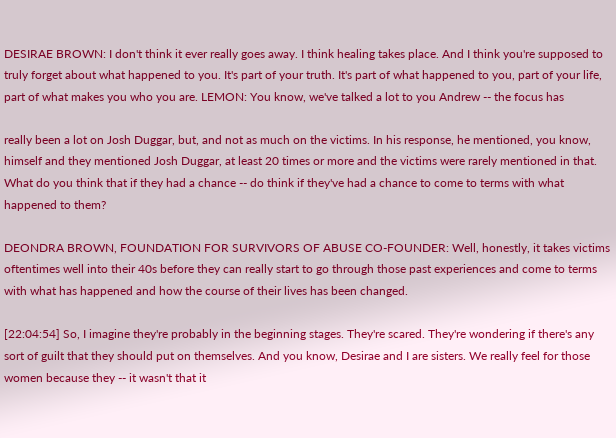DESIRAE BROWN: I don't think it ever really goes away. I think healing takes place. And I think you're supposed to truly forget about what happened to you. It's part of your truth. It's part of what happened to you, part of your life, part of what makes you who you are. LEMON: You know, we've talked a lot to you Andrew -- the focus has

really been a lot on Josh Duggar, but, and not as much on the victims. In his response, he mentioned, you know, himself and they mentioned Josh Duggar, at least 20 times or more and the victims were rarely mentioned in that. What do you think that if they had a chance -- do think if they've had a chance to come to terms with what happened to them?

DEONDRA BROWN, FOUNDATION FOR SURVIVORS OF ABUSE CO-FOUNDER: Well, honestly, it takes victims oftentimes well into their 40s before they can really start to go through those past experiences and come to terms with what has happened and how the course of their lives has been changed.

[22:04:54] So, I imagine they're probably in the beginning stages. They're scared. They're wondering if there's any sort of guilt that they should put on themselves. And you know, Desirae and I are sisters. We really feel for those women because they -- it wasn't that it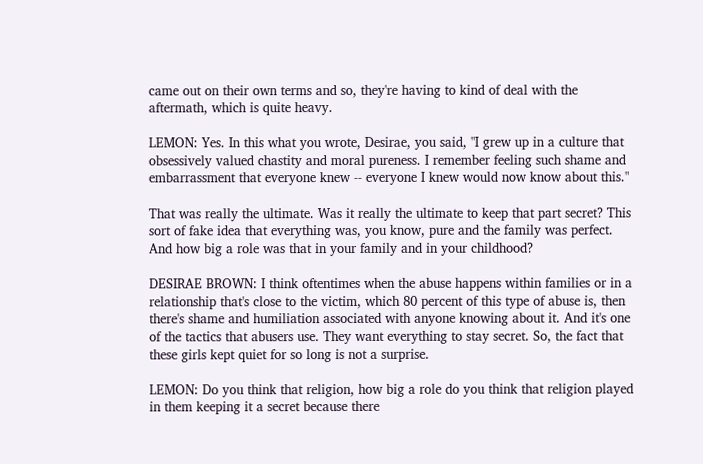came out on their own terms and so, they're having to kind of deal with the aftermath, which is quite heavy.

LEMON: Yes. In this what you wrote, Desirae, you said, "I grew up in a culture that obsessively valued chastity and moral pureness. I remember feeling such shame and embarrassment that everyone knew -- everyone I knew would now know about this."

That was really the ultimate. Was it really the ultimate to keep that part secret? This sort of fake idea that everything was, you know, pure and the family was perfect. And how big a role was that in your family and in your childhood?

DESIRAE BROWN: I think oftentimes when the abuse happens within families or in a relationship that's close to the victim, which 80 percent of this type of abuse is, then there's shame and humiliation associated with anyone knowing about it. And it's one of the tactics that abusers use. They want everything to stay secret. So, the fact that these girls kept quiet for so long is not a surprise.

LEMON: Do you think that religion, how big a role do you think that religion played in them keeping it a secret because there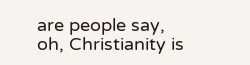are people say, oh, Christianity is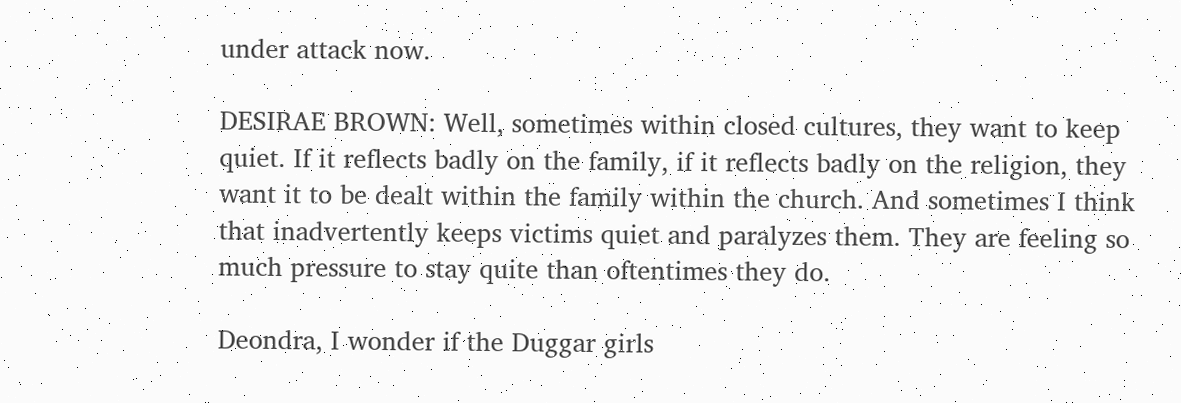under attack now.

DESIRAE BROWN: Well, sometimes within closed cultures, they want to keep quiet. If it reflects badly on the family, if it reflects badly on the religion, they want it to be dealt within the family within the church. And sometimes I think that inadvertently keeps victims quiet and paralyzes them. They are feeling so much pressure to stay quite than oftentimes they do.

Deondra, I wonder if the Duggar girls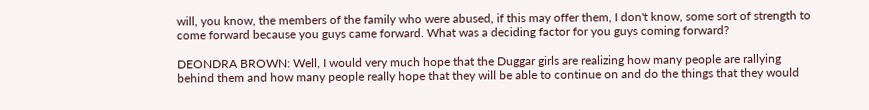will, you know, the members of the family who were abused, if this may offer them, I don't know, some sort of strength to come forward because you guys came forward. What was a deciding factor for you guys coming forward?

DEONDRA BROWN: Well, I would very much hope that the Duggar girls are realizing how many people are rallying behind them and how many people really hope that they will be able to continue on and do the things that they would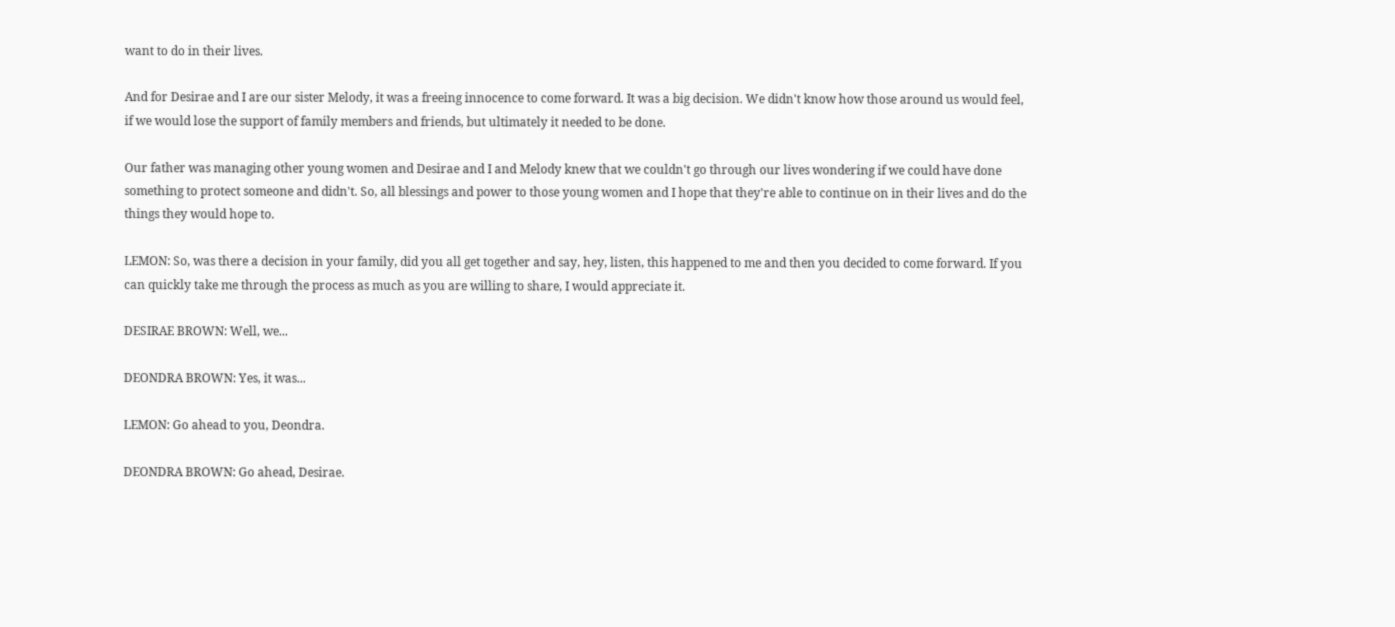want to do in their lives.

And for Desirae and I are our sister Melody, it was a freeing innocence to come forward. It was a big decision. We didn't know how those around us would feel, if we would lose the support of family members and friends, but ultimately it needed to be done.

Our father was managing other young women and Desirae and I and Melody knew that we couldn't go through our lives wondering if we could have done something to protect someone and didn't. So, all blessings and power to those young women and I hope that they're able to continue on in their lives and do the things they would hope to.

LEMON: So, was there a decision in your family, did you all get together and say, hey, listen, this happened to me and then you decided to come forward. If you can quickly take me through the process as much as you are willing to share, I would appreciate it.

DESIRAE BROWN: Well, we...

DEONDRA BROWN: Yes, it was...

LEMON: Go ahead to you, Deondra.

DEONDRA BROWN: Go ahead, Desirae.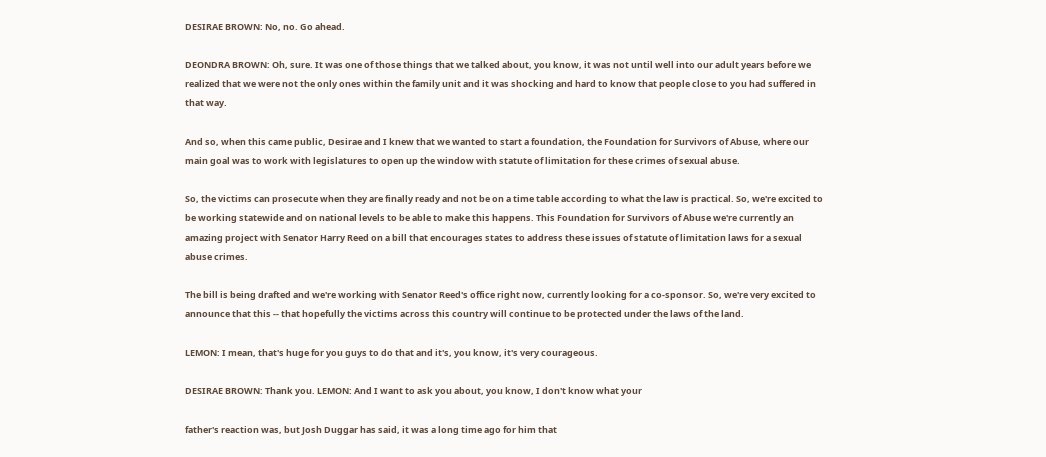DESIRAE BROWN: No, no. Go ahead.

DEONDRA BROWN: Oh, sure. It was one of those things that we talked about, you know, it was not until well into our adult years before we realized that we were not the only ones within the family unit and it was shocking and hard to know that people close to you had suffered in that way.

And so, when this came public, Desirae and I knew that we wanted to start a foundation, the Foundation for Survivors of Abuse, where our main goal was to work with legislatures to open up the window with statute of limitation for these crimes of sexual abuse.

So, the victims can prosecute when they are finally ready and not be on a time table according to what the law is practical. So, we're excited to be working statewide and on national levels to be able to make this happens. This Foundation for Survivors of Abuse we're currently an amazing project with Senator Harry Reed on a bill that encourages states to address these issues of statute of limitation laws for a sexual abuse crimes.

The bill is being drafted and we're working with Senator Reed's office right now, currently looking for a co-sponsor. So, we're very excited to announce that this -- that hopefully the victims across this country will continue to be protected under the laws of the land.

LEMON: I mean, that's huge for you guys to do that and it's, you know, it's very courageous.

DESIRAE BROWN: Thank you. LEMON: And I want to ask you about, you know, I don't know what your

father's reaction was, but Josh Duggar has said, it was a long time ago for him that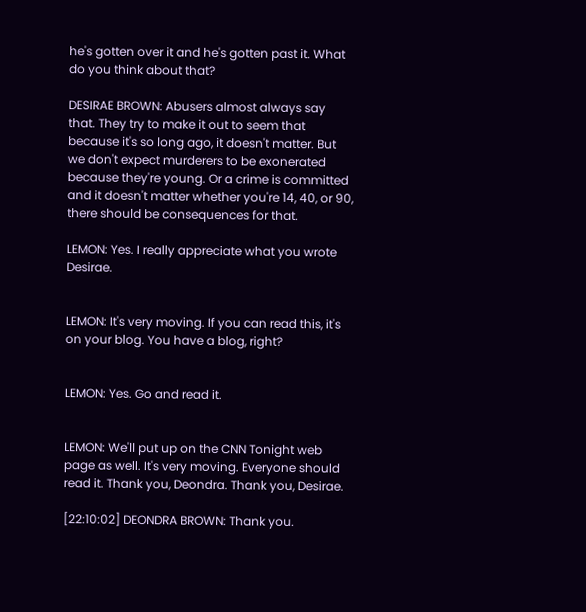he's gotten over it and he's gotten past it. What do you think about that?

DESIRAE BROWN: Abusers almost always say that. They try to make it out to seem that because it's so long ago, it doesn't matter. But we don't expect murderers to be exonerated because they're young. Or a crime is committed and it doesn't matter whether you're 14, 40, or 90, there should be consequences for that.

LEMON: Yes. I really appreciate what you wrote Desirae.


LEMON: It's very moving. If you can read this, it's on your blog. You have a blog, right?


LEMON: Yes. Go and read it.


LEMON: We'll put up on the CNN Tonight web page as well. It's very moving. Everyone should read it. Thank you, Deondra. Thank you, Desirae.

[22:10:02] DEONDRA BROWN: Thank you.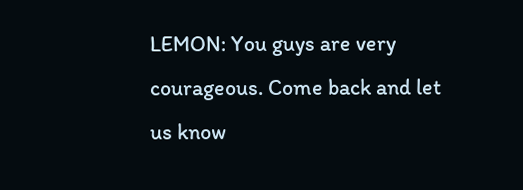LEMON: You guys are very courageous. Come back and let us know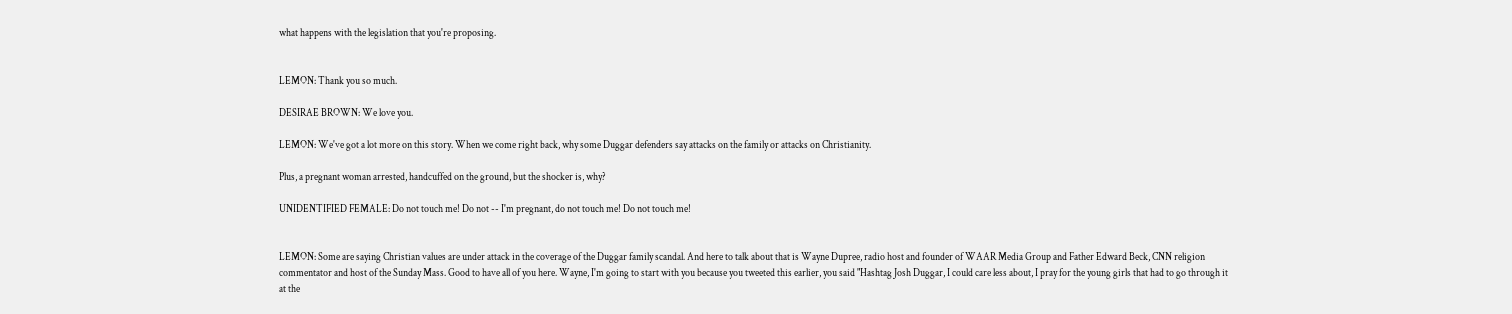what happens with the legislation that you're proposing.


LEMON: Thank you so much.

DESIRAE BROWN: We love you.

LEMON: We've got a lot more on this story. When we come right back, why some Duggar defenders say attacks on the family or attacks on Christianity.

Plus, a pregnant woman arrested, handcuffed on the ground, but the shocker is, why?

UNIDENTIFIED FEMALE: Do not touch me! Do not -- I'm pregnant, do not touch me! Do not touch me!


LEMON: Some are saying Christian values are under attack in the coverage of the Duggar family scandal. And here to talk about that is Wayne Dupree, radio host and founder of WAAR Media Group and Father Edward Beck, CNN religion commentator and host of the Sunday Mass. Good to have all of you here. Wayne, I'm going to start with you because you tweeted this earlier, you said "Hashtag Josh Duggar, I could care less about, I pray for the young girls that had to go through it at the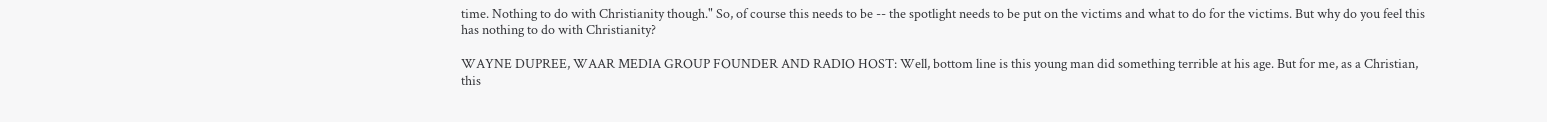time. Nothing to do with Christianity though." So, of course this needs to be -- the spotlight needs to be put on the victims and what to do for the victims. But why do you feel this has nothing to do with Christianity?

WAYNE DUPREE, WAAR MEDIA GROUP FOUNDER AND RADIO HOST: Well, bottom line is this young man did something terrible at his age. But for me, as a Christian, this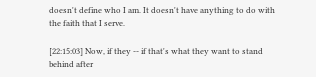doesn't define who I am. It doesn't have anything to do with the faith that I serve.

[22:15:03] Now, if they -- if that's what they want to stand behind after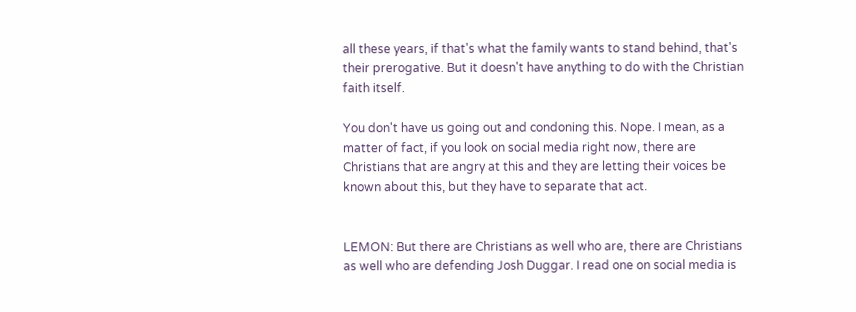all these years, if that's what the family wants to stand behind, that's their prerogative. But it doesn't have anything to do with the Christian faith itself.

You don't have us going out and condoning this. Nope. I mean, as a matter of fact, if you look on social media right now, there are Christians that are angry at this and they are letting their voices be known about this, but they have to separate that act.


LEMON: But there are Christians as well who are, there are Christians as well who are defending Josh Duggar. I read one on social media is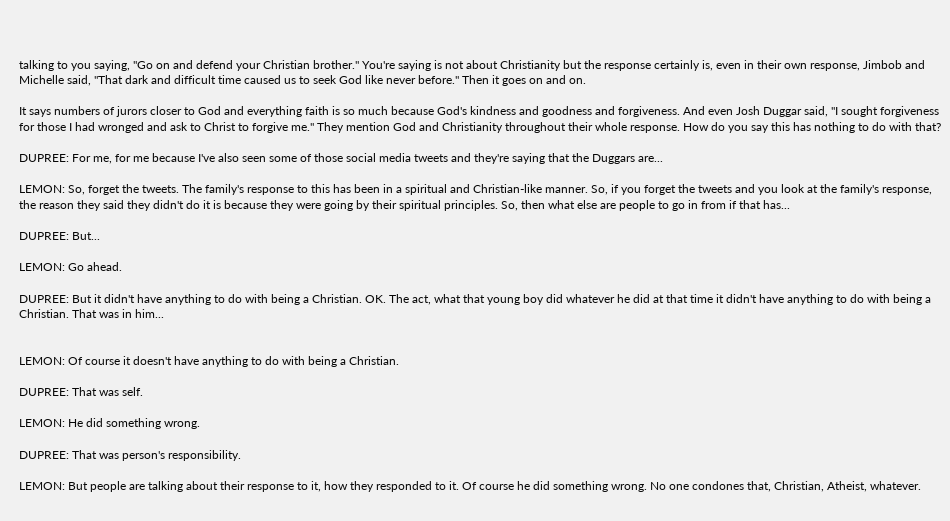talking to you saying, "Go on and defend your Christian brother." You're saying is not about Christianity but the response certainly is, even in their own response, Jimbob and Michelle said, "That dark and difficult time caused us to seek God like never before." Then it goes on and on.

It says numbers of jurors closer to God and everything faith is so much because God's kindness and goodness and forgiveness. And even Josh Duggar said, "I sought forgiveness for those I had wronged and ask to Christ to forgive me." They mention God and Christianity throughout their whole response. How do you say this has nothing to do with that?

DUPREE: For me, for me because I've also seen some of those social media tweets and they're saying that the Duggars are...

LEMON: So, forget the tweets. The family's response to this has been in a spiritual and Christian-like manner. So, if you forget the tweets and you look at the family's response, the reason they said they didn't do it is because they were going by their spiritual principles. So, then what else are people to go in from if that has...

DUPREE: But...

LEMON: Go ahead.

DUPREE: But it didn't have anything to do with being a Christian. OK. The act, what that young boy did whatever he did at that time it didn't have anything to do with being a Christian. That was in him...


LEMON: Of course it doesn't have anything to do with being a Christian.

DUPREE: That was self.

LEMON: He did something wrong.

DUPREE: That was person's responsibility.

LEMON: But people are talking about their response to it, how they responded to it. Of course he did something wrong. No one condones that, Christian, Atheist, whatever.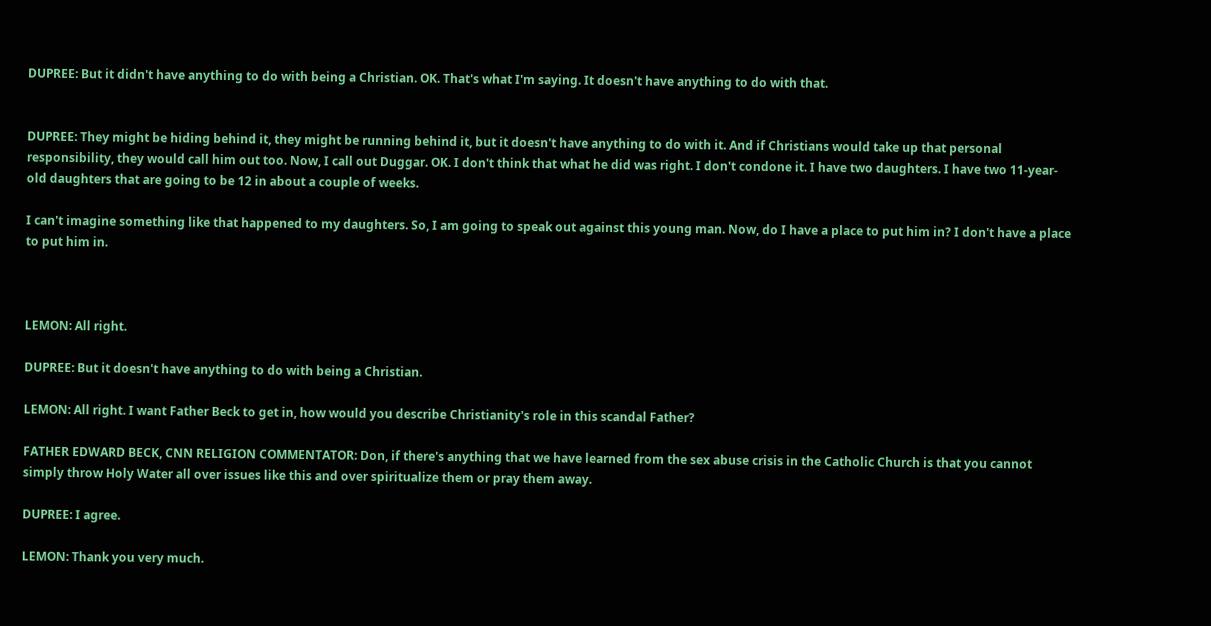DUPREE: But it didn't have anything to do with being a Christian. OK. That's what I'm saying. It doesn't have anything to do with that.


DUPREE: They might be hiding behind it, they might be running behind it, but it doesn't have anything to do with it. And if Christians would take up that personal responsibility, they would call him out too. Now, I call out Duggar. OK. I don't think that what he did was right. I don't condone it. I have two daughters. I have two 11-year- old daughters that are going to be 12 in about a couple of weeks.

I can't imagine something like that happened to my daughters. So, I am going to speak out against this young man. Now, do I have a place to put him in? I don't have a place to put him in.



LEMON: All right.

DUPREE: But it doesn't have anything to do with being a Christian.

LEMON: All right. I want Father Beck to get in, how would you describe Christianity's role in this scandal Father?

FATHER EDWARD BECK, CNN RELIGION COMMENTATOR: Don, if there's anything that we have learned from the sex abuse crisis in the Catholic Church is that you cannot simply throw Holy Water all over issues like this and over spiritualize them or pray them away.

DUPREE: I agree.

LEMON: Thank you very much.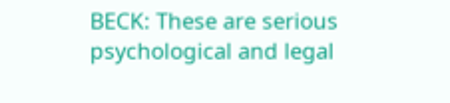BECK: These are serious psychological and legal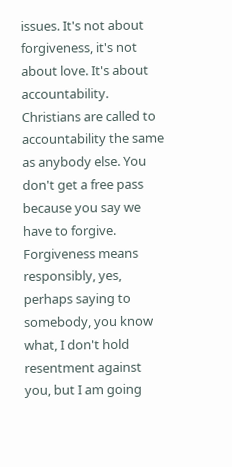issues. It's not about forgiveness, it's not about love. It's about accountability. Christians are called to accountability the same as anybody else. You don't get a free pass because you say we have to forgive. Forgiveness means responsibly, yes, perhaps saying to somebody, you know what, I don't hold resentment against you, but I am going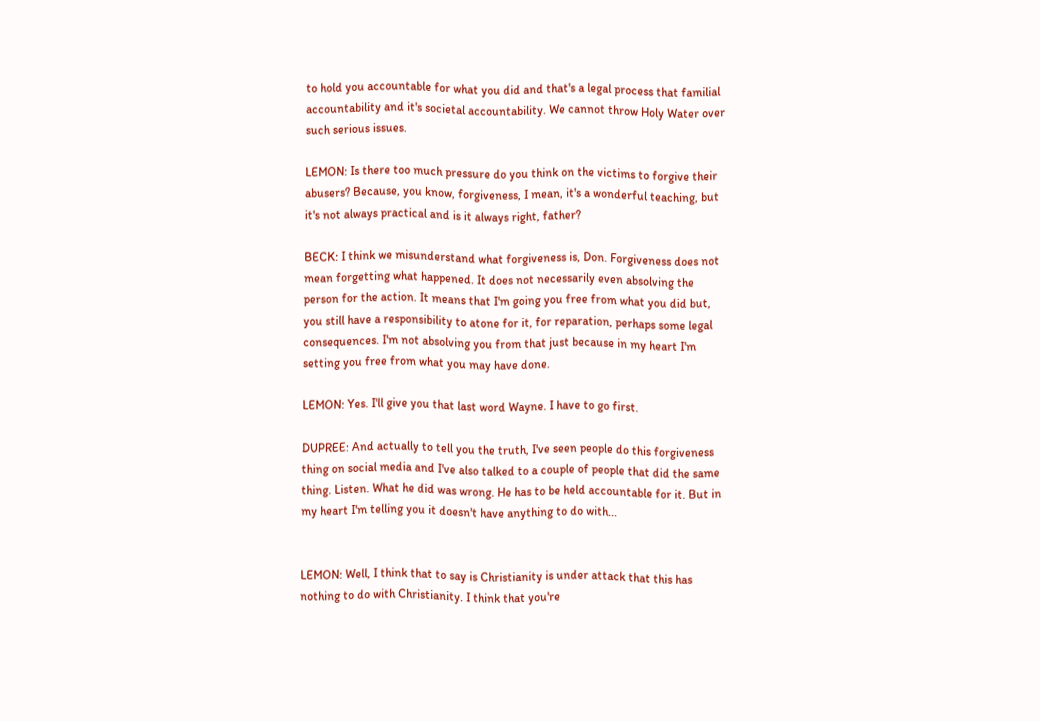to hold you accountable for what you did and that's a legal process that familial accountability and it's societal accountability. We cannot throw Holy Water over such serious issues.

LEMON: Is there too much pressure do you think on the victims to forgive their abusers? Because, you know, forgiveness, I mean, it's a wonderful teaching, but it's not always practical and is it always right, father?

BECK: I think we misunderstand what forgiveness is, Don. Forgiveness does not mean forgetting what happened. It does not necessarily even absolving the person for the action. It means that I'm going you free from what you did but, you still have a responsibility to atone for it, for reparation, perhaps some legal consequences. I'm not absolving you from that just because in my heart I'm setting you free from what you may have done.

LEMON: Yes. I'll give you that last word Wayne. I have to go first.

DUPREE: And actually to tell you the truth, I've seen people do this forgiveness thing on social media and I've also talked to a couple of people that did the same thing. Listen. What he did was wrong. He has to be held accountable for it. But in my heart I'm telling you it doesn't have anything to do with...


LEMON: Well, I think that to say is Christianity is under attack that this has nothing to do with Christianity. I think that you're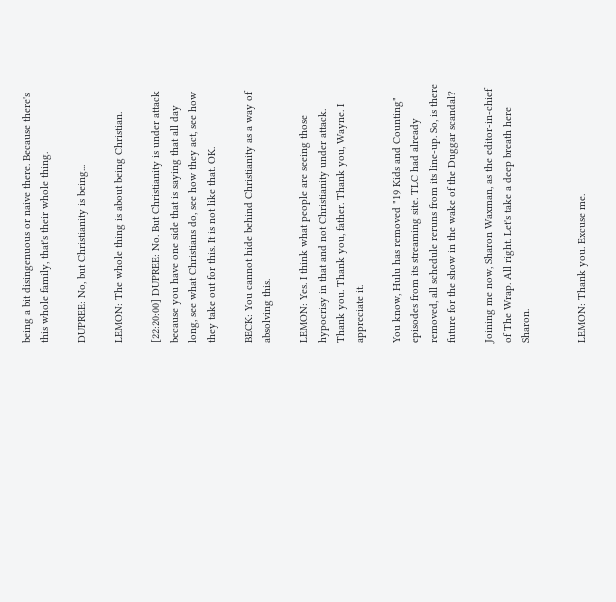being a bit disingenuous or naive there. Because there's this whole family, that's their whole thing.

DUPREE: No, but Christianity is being...

LEMON: The whole thing is about being Christian.

[22:20:00] DUPREE: No. But Christianity is under attack because you have one side that is saying that all day long, see what Christians do, see how they act, see how they take out for this. It is not like that. OK.

BECK: You cannot hide behind Christianity as a way of absolving this.

LEMON: Yes. I think what people are seeing those hypocrisy in that and not Christianity under attack. Thank you. Thank you, father. Thank you, Wayne. I appreciate it.

You know, Hulu has removed "19 Kids and Counting" episodes from its streaming site. TLC had already removed, all schedule reruns from its line-up. So, is there future for the show in the wake of the Duggar scandal?

Joining me now, Sharon Waxman, as the editor-in-chief of The Wrap. All right. Let's take a deep breath here Sharon.


LEMON: Thank you. Excuse me.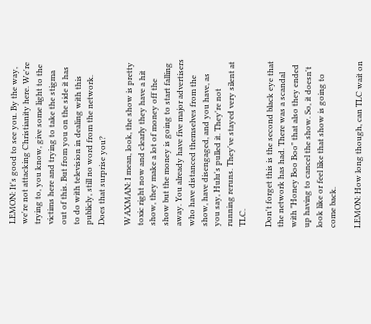LEMON: It's good to see you. By the way, we're not attacking Christianity here. We're trying to, you know, give some light to the victims here and trying to take the stigma out of this. But from you on the side it has to do with television in dealing with this publicly, still no word from the network. Does that surprise you?

WAXMAN: I mean, look, the show is pretty toxic right now and clearly they have a hit show, they make a lot of money off the show but the money is going to start falling away. You already have five major advertisers who have distanced themselves from the show, have disengaged, and you have, as you say, Hulu's pulled it. They're not running reruns. They've stayed very silent at TLC.

Don't forget this is the second black eye that the network has had. There was a scandal with "Honey Boo Boo" that also they ended up having to cancel the show. So, it doesn't look like or feel like that show is going to come back.

LEMON: How long though, can TLC wait on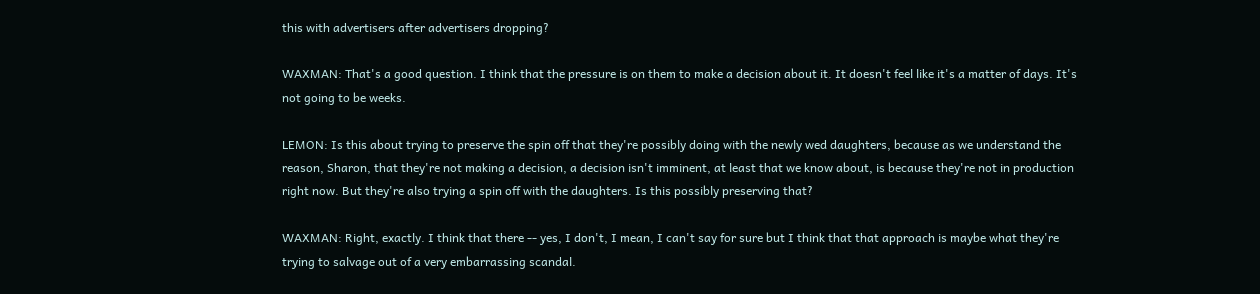this with advertisers after advertisers dropping?

WAXMAN: That's a good question. I think that the pressure is on them to make a decision about it. It doesn't feel like it's a matter of days. It's not going to be weeks.

LEMON: Is this about trying to preserve the spin off that they're possibly doing with the newly wed daughters, because as we understand the reason, Sharon, that they're not making a decision, a decision isn't imminent, at least that we know about, is because they're not in production right now. But they're also trying a spin off with the daughters. Is this possibly preserving that?

WAXMAN: Right, exactly. I think that there -- yes, I don't, I mean, I can't say for sure but I think that that approach is maybe what they're trying to salvage out of a very embarrassing scandal.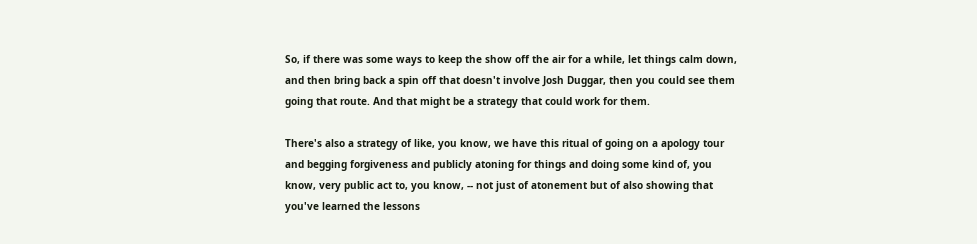So, if there was some ways to keep the show off the air for a while, let things calm down, and then bring back a spin off that doesn't involve Josh Duggar, then you could see them going that route. And that might be a strategy that could work for them.

There's also a strategy of like, you know, we have this ritual of going on a apology tour and begging forgiveness and publicly atoning for things and doing some kind of, you know, very public act to, you know, -- not just of atonement but of also showing that you've learned the lessons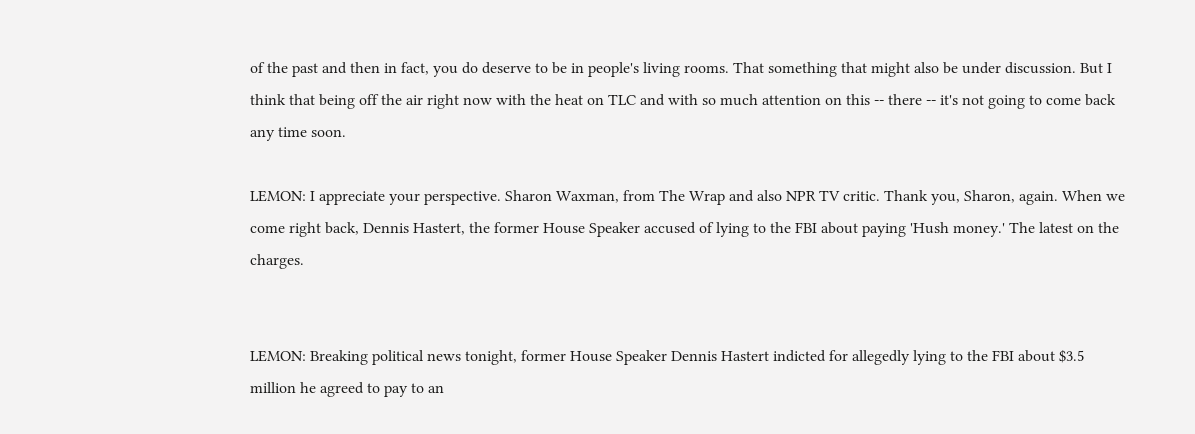of the past and then in fact, you do deserve to be in people's living rooms. That something that might also be under discussion. But I think that being off the air right now with the heat on TLC and with so much attention on this -- there -- it's not going to come back any time soon.

LEMON: I appreciate your perspective. Sharon Waxman, from The Wrap and also NPR TV critic. Thank you, Sharon, again. When we come right back, Dennis Hastert, the former House Speaker accused of lying to the FBI about paying 'Hush money.' The latest on the charges.


LEMON: Breaking political news tonight, former House Speaker Dennis Hastert indicted for allegedly lying to the FBI about $3.5 million he agreed to pay to an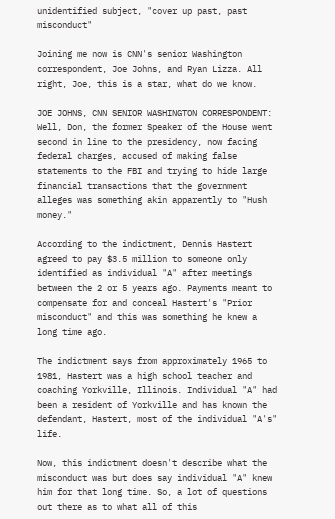unidentified subject, "cover up past, past misconduct"

Joining me now is CNN's senior Washington correspondent, Joe Johns, and Ryan Lizza. All right, Joe, this is a star, what do we know.

JOE JOHNS, CNN SENIOR WASHINGTON CORRESPONDENT: Well, Don, the former Speaker of the House went second in line to the presidency, now facing federal charges, accused of making false statements to the FBI and trying to hide large financial transactions that the government alleges was something akin apparently to "Hush money."

According to the indictment, Dennis Hastert agreed to pay $3.5 million to someone only identified as individual "A" after meetings between the 2 or 5 years ago. Payments meant to compensate for and conceal Hastert's "Prior misconduct" and this was something he knew a long time ago.

The indictment says from approximately 1965 to 1981, Hastert was a high school teacher and coaching Yorkville, Illinois. Individual "A" had been a resident of Yorkville and has known the defendant, Hastert, most of the individual "A's" life.

Now, this indictment doesn't describe what the misconduct was but does say individual "A" knew him for that long time. So, a lot of questions out there as to what all of this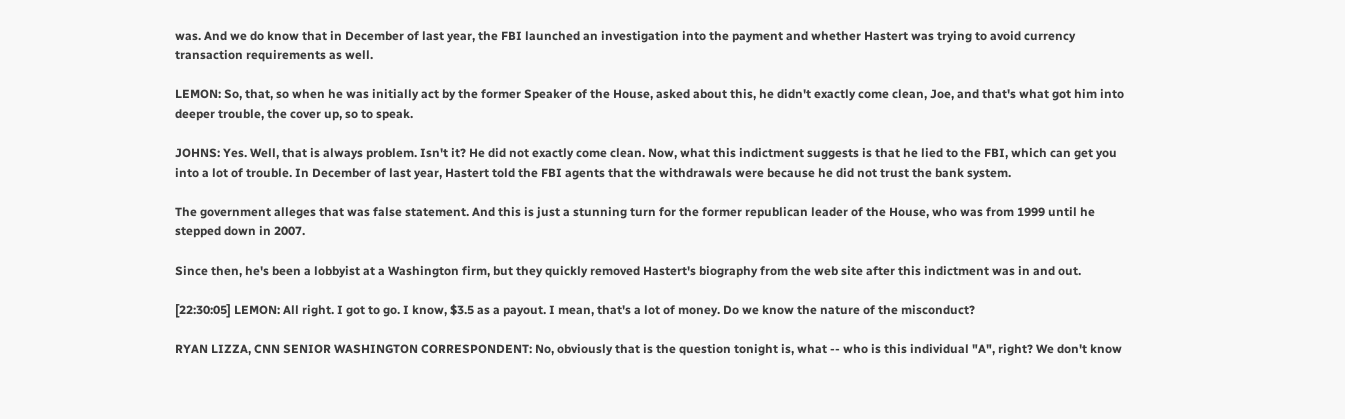was. And we do know that in December of last year, the FBI launched an investigation into the payment and whether Hastert was trying to avoid currency transaction requirements as well.

LEMON: So, that, so when he was initially act by the former Speaker of the House, asked about this, he didn't exactly come clean, Joe, and that's what got him into deeper trouble, the cover up, so to speak.

JOHNS: Yes. Well, that is always problem. Isn't it? He did not exactly come clean. Now, what this indictment suggests is that he lied to the FBI, which can get you into a lot of trouble. In December of last year, Hastert told the FBI agents that the withdrawals were because he did not trust the bank system.

The government alleges that was false statement. And this is just a stunning turn for the former republican leader of the House, who was from 1999 until he stepped down in 2007.

Since then, he's been a lobbyist at a Washington firm, but they quickly removed Hastert's biography from the web site after this indictment was in and out.

[22:30:05] LEMON: All right. I got to go. I know, $3.5 as a payout. I mean, that's a lot of money. Do we know the nature of the misconduct?

RYAN LIZZA, CNN SENIOR WASHINGTON CORRESPONDENT: No, obviously that is the question tonight is, what -- who is this individual "A", right? We don't know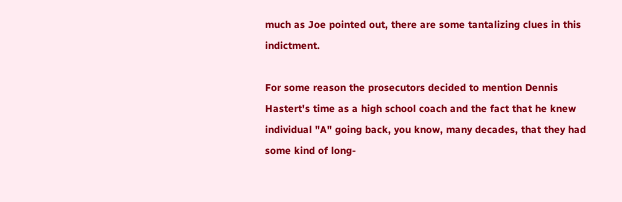much as Joe pointed out, there are some tantalizing clues in this indictment.

For some reason the prosecutors decided to mention Dennis Hastert's time as a high school coach and the fact that he knew individual "A" going back, you know, many decades, that they had some kind of long-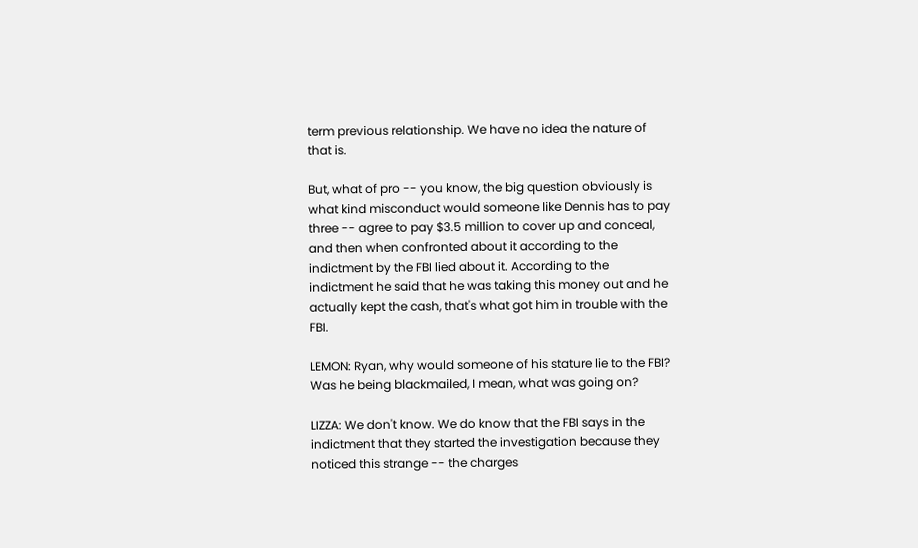term previous relationship. We have no idea the nature of that is.

But, what of pro -- you know, the big question obviously is what kind misconduct would someone like Dennis has to pay three -- agree to pay $3.5 million to cover up and conceal, and then when confronted about it according to the indictment by the FBI lied about it. According to the indictment he said that he was taking this money out and he actually kept the cash, that's what got him in trouble with the FBI.

LEMON: Ryan, why would someone of his stature lie to the FBI? Was he being blackmailed, I mean, what was going on?

LIZZA: We don't know. We do know that the FBI says in the indictment that they started the investigation because they noticed this strange -- the charges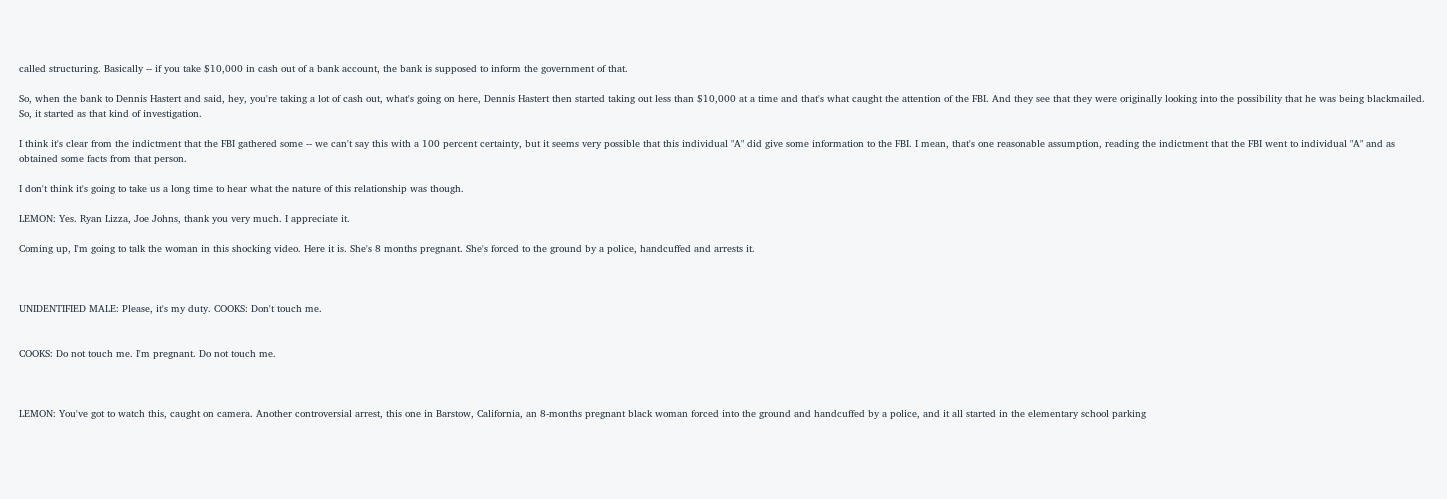called structuring. Basically -- if you take $10,000 in cash out of a bank account, the bank is supposed to inform the government of that.

So, when the bank to Dennis Hastert and said, hey, you're taking a lot of cash out, what's going on here, Dennis Hastert then started taking out less than $10,000 at a time and that's what caught the attention of the FBI. And they see that they were originally looking into the possibility that he was being blackmailed. So, it started as that kind of investigation.

I think it's clear from the indictment that the FBI gathered some -- we can't say this with a 100 percent certainty, but it seems very possible that this individual "A" did give some information to the FBI. I mean, that's one reasonable assumption, reading the indictment that the FBI went to individual "A" and as obtained some facts from that person.

I don't think it's going to take us a long time to hear what the nature of this relationship was though.

LEMON: Yes. Ryan Lizza, Joe Johns, thank you very much. I appreciate it.

Coming up, I'm going to talk the woman in this shocking video. Here it is. She's 8 months pregnant. She's forced to the ground by a police, handcuffed and arrests it.



UNIDENTIFIED MALE: Please, it's my duty. COOKS: Don't touch me.


COOKS: Do not touch me. I'm pregnant. Do not touch me.



LEMON: You've got to watch this, caught on camera. Another controversial arrest, this one in Barstow, California, an 8-months pregnant black woman forced into the ground and handcuffed by a police, and it all started in the elementary school parking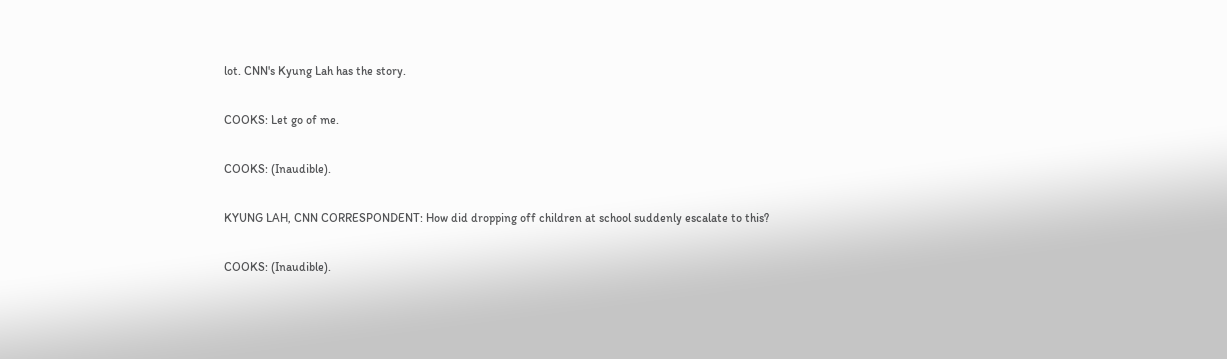lot. CNN's Kyung Lah has the story.


COOKS: Let go of me.


COOKS: (Inaudible).


KYUNG LAH, CNN CORRESPONDENT: How did dropping off children at school suddenly escalate to this?


COOKS: (Inaudible).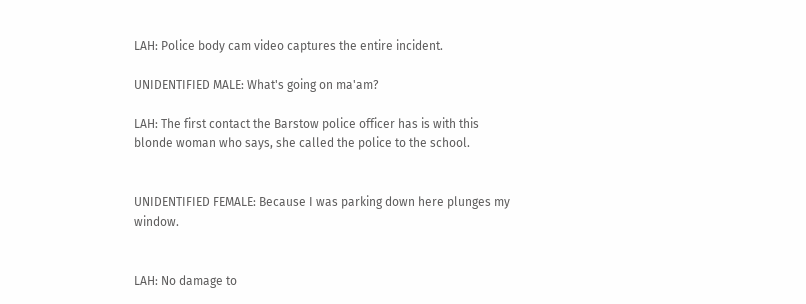LAH: Police body cam video captures the entire incident.

UNIDENTIFIED MALE: What's going on ma'am?

LAH: The first contact the Barstow police officer has is with this blonde woman who says, she called the police to the school.


UNIDENTIFIED FEMALE: Because I was parking down here plunges my window.


LAH: No damage to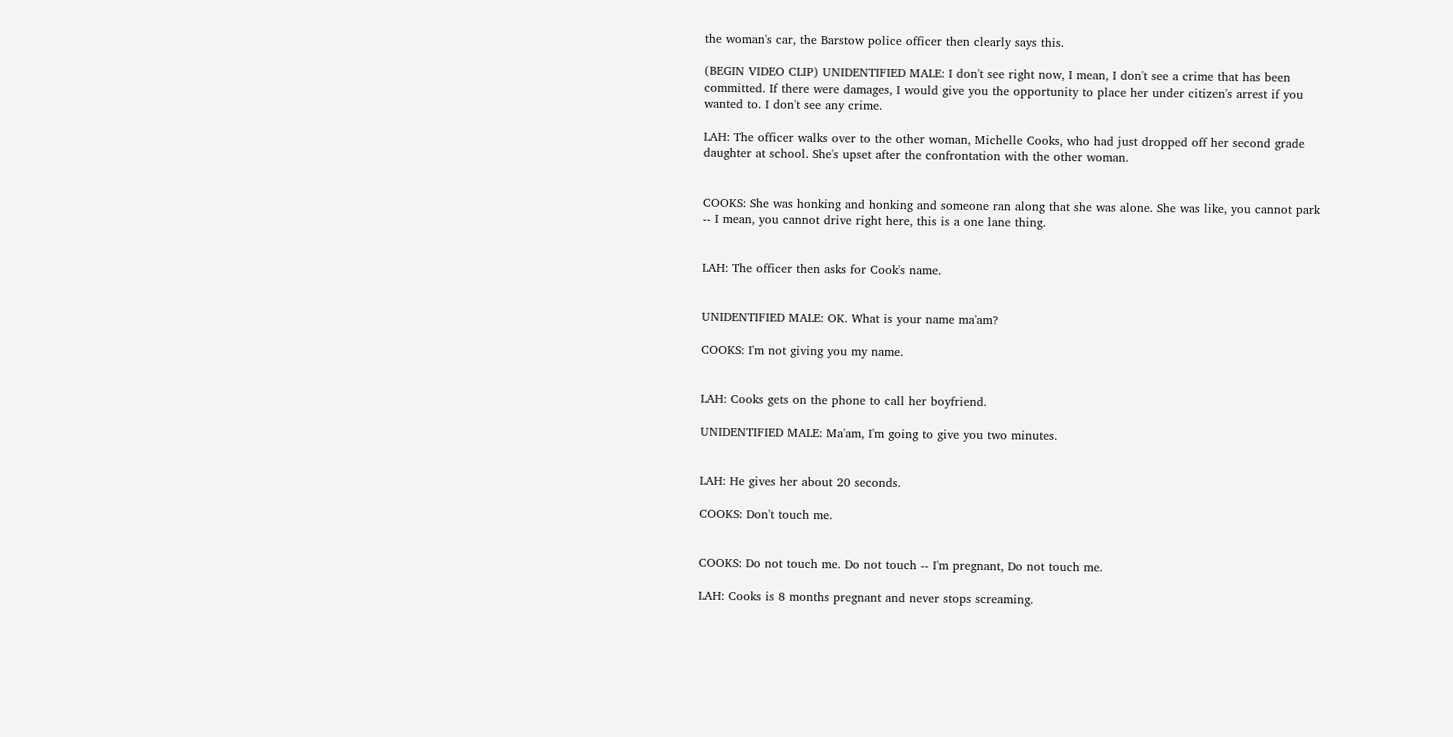the woman's car, the Barstow police officer then clearly says this.

(BEGIN VIDEO CLIP) UNIDENTIFIED MALE: I don't see right now, I mean, I don't see a crime that has been committed. If there were damages, I would give you the opportunity to place her under citizen's arrest if you wanted to. I don't see any crime.

LAH: The officer walks over to the other woman, Michelle Cooks, who had just dropped off her second grade daughter at school. She's upset after the confrontation with the other woman.


COOKS: She was honking and honking and someone ran along that she was alone. She was like, you cannot park -- I mean, you cannot drive right here, this is a one lane thing.


LAH: The officer then asks for Cook's name.


UNIDENTIFIED MALE: OK. What is your name ma'am?

COOKS: I'm not giving you my name.


LAH: Cooks gets on the phone to call her boyfriend.

UNIDENTIFIED MALE: Ma'am, I'm going to give you two minutes.


LAH: He gives her about 20 seconds.

COOKS: Don't touch me.


COOKS: Do not touch me. Do not touch -- I'm pregnant, Do not touch me.

LAH: Cooks is 8 months pregnant and never stops screaming.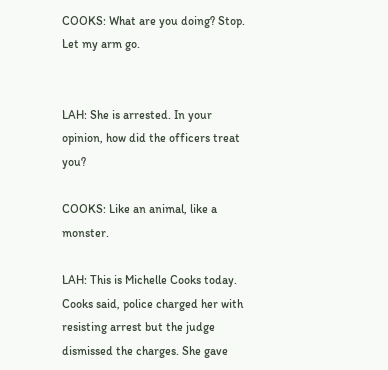COOKS: What are you doing? Stop. Let my arm go.


LAH: She is arrested. In your opinion, how did the officers treat you?

COOKS: Like an animal, like a monster.

LAH: This is Michelle Cooks today. Cooks said, police charged her with resisting arrest but the judge dismissed the charges. She gave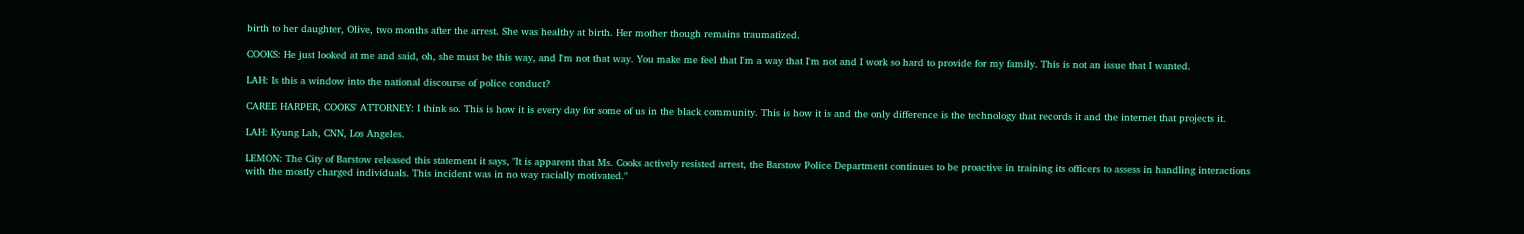birth to her daughter, Olive, two months after the arrest. She was healthy at birth. Her mother though remains traumatized.

COOKS: He just looked at me and said, oh, she must be this way, and I'm not that way. You make me feel that I'm a way that I'm not and I work so hard to provide for my family. This is not an issue that I wanted.

LAH: Is this a window into the national discourse of police conduct?

CAREE HARPER, COOKS' ATTORNEY: I think so. This is how it is every day for some of us in the black community. This is how it is and the only difference is the technology that records it and the internet that projects it.

LAH: Kyung Lah, CNN, Los Angeles.

LEMON: The City of Barstow released this statement it says, "It is apparent that Ms. Cooks actively resisted arrest, the Barstow Police Department continues to be proactive in training its officers to assess in handling interactions with the mostly charged individuals. This incident was in no way racially motivated."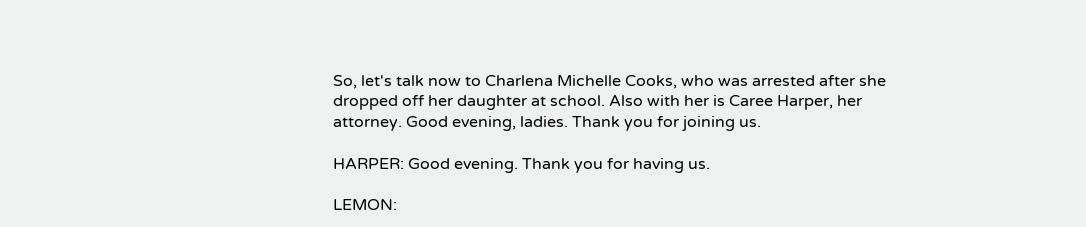So, let's talk now to Charlena Michelle Cooks, who was arrested after she dropped off her daughter at school. Also with her is Caree Harper, her attorney. Good evening, ladies. Thank you for joining us.

HARPER: Good evening. Thank you for having us.

LEMON: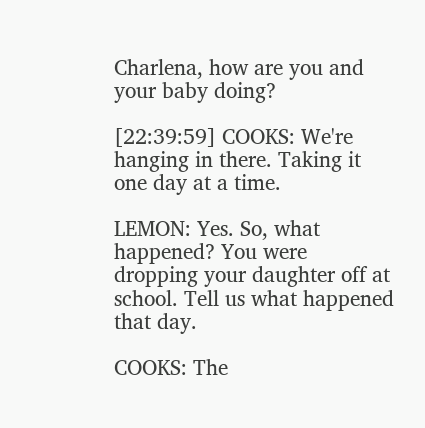Charlena, how are you and your baby doing?

[22:39:59] COOKS: We're hanging in there. Taking it one day at a time.

LEMON: Yes. So, what happened? You were dropping your daughter off at school. Tell us what happened that day.

COOKS: The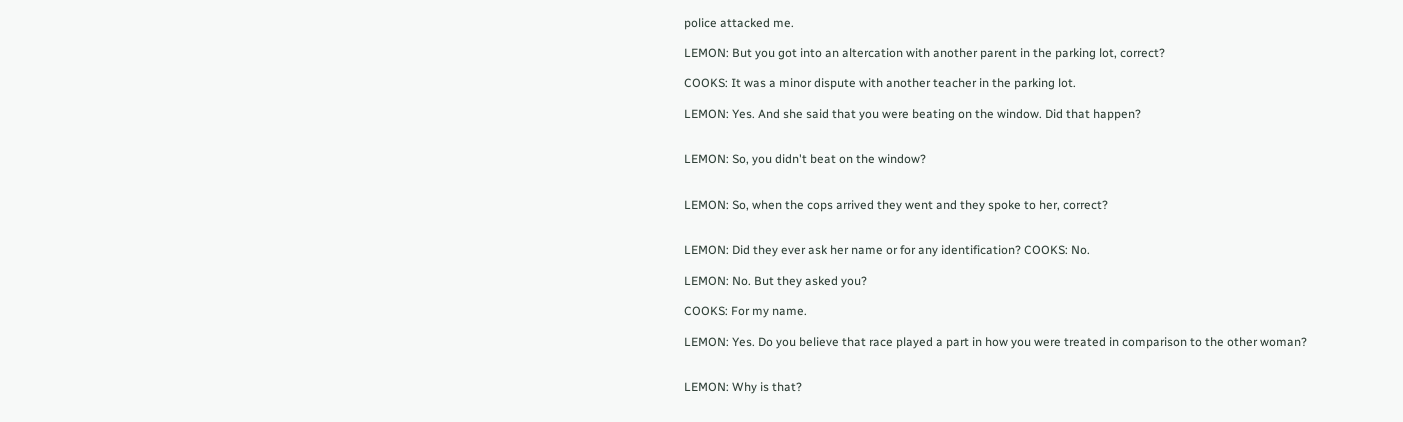police attacked me.

LEMON: But you got into an altercation with another parent in the parking lot, correct?

COOKS: It was a minor dispute with another teacher in the parking lot.

LEMON: Yes. And she said that you were beating on the window. Did that happen?


LEMON: So, you didn't beat on the window?


LEMON: So, when the cops arrived they went and they spoke to her, correct?


LEMON: Did they ever ask her name or for any identification? COOKS: No.

LEMON: No. But they asked you?

COOKS: For my name.

LEMON: Yes. Do you believe that race played a part in how you were treated in comparison to the other woman?


LEMON: Why is that?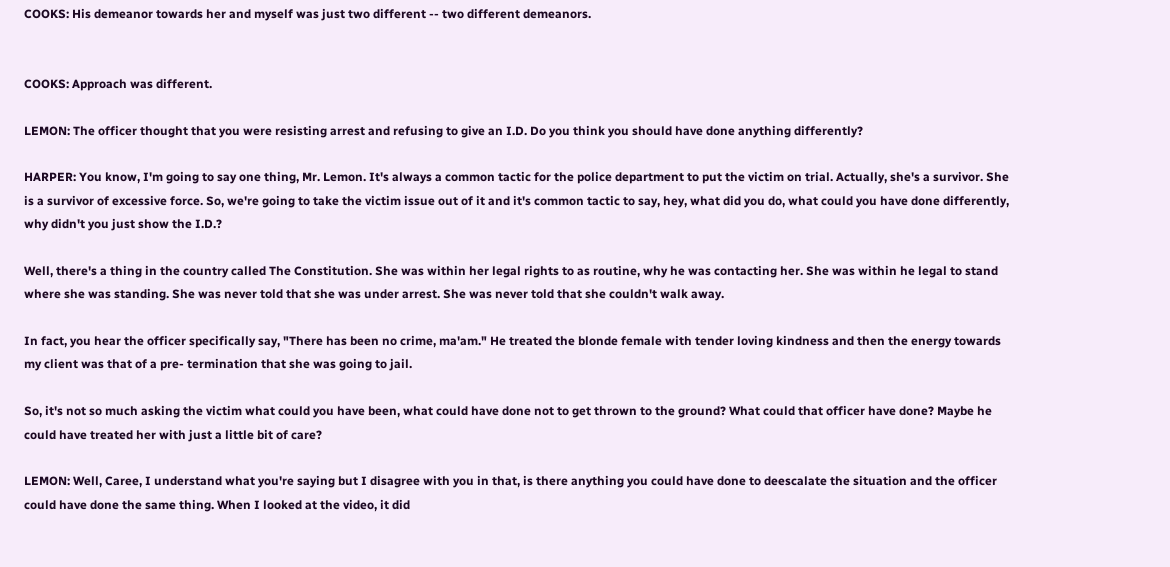COOKS: His demeanor towards her and myself was just two different -- two different demeanors.


COOKS: Approach was different.

LEMON: The officer thought that you were resisting arrest and refusing to give an I.D. Do you think you should have done anything differently?

HARPER: You know, I'm going to say one thing, Mr. Lemon. It's always a common tactic for the police department to put the victim on trial. Actually, she's a survivor. She is a survivor of excessive force. So, we're going to take the victim issue out of it and it's common tactic to say, hey, what did you do, what could you have done differently, why didn't you just show the I.D.?

Well, there's a thing in the country called The Constitution. She was within her legal rights to as routine, why he was contacting her. She was within he legal to stand where she was standing. She was never told that she was under arrest. She was never told that she couldn't walk away.

In fact, you hear the officer specifically say, "There has been no crime, ma'am." He treated the blonde female with tender loving kindness and then the energy towards my client was that of a pre- termination that she was going to jail.

So, it's not so much asking the victim what could you have been, what could have done not to get thrown to the ground? What could that officer have done? Maybe he could have treated her with just a little bit of care?

LEMON: Well, Caree, I understand what you're saying but I disagree with you in that, is there anything you could have done to deescalate the situation and the officer could have done the same thing. When I looked at the video, it did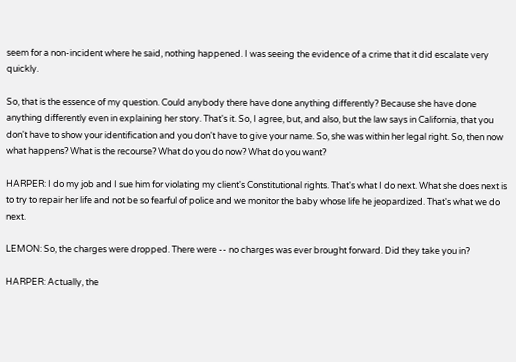seem for a non-incident where he said, nothing happened. I was seeing the evidence of a crime that it did escalate very quickly.

So, that is the essence of my question. Could anybody there have done anything differently? Because she have done anything differently even in explaining her story. That's it. So, I agree, but, and also, but the law says in California, that you don't have to show your identification and you don't have to give your name. So, she was within her legal right. So, then now what happens? What is the recourse? What do you do now? What do you want?

HARPER: I do my job and I sue him for violating my client's Constitutional rights. That's what I do next. What she does next is to try to repair her life and not be so fearful of police and we monitor the baby whose life he jeopardized. That's what we do next.

LEMON: So, the charges were dropped. There were -- no charges was ever brought forward. Did they take you in?

HARPER: Actually, the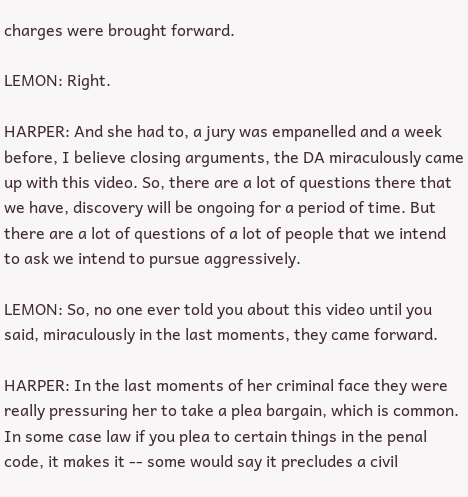charges were brought forward.

LEMON: Right.

HARPER: And she had to, a jury was empanelled and a week before, I believe closing arguments, the DA miraculously came up with this video. So, there are a lot of questions there that we have, discovery will be ongoing for a period of time. But there are a lot of questions of a lot of people that we intend to ask we intend to pursue aggressively.

LEMON: So, no one ever told you about this video until you said, miraculously in the last moments, they came forward.

HARPER: In the last moments of her criminal face they were really pressuring her to take a plea bargain, which is common. In some case law if you plea to certain things in the penal code, it makes it -- some would say it precludes a civil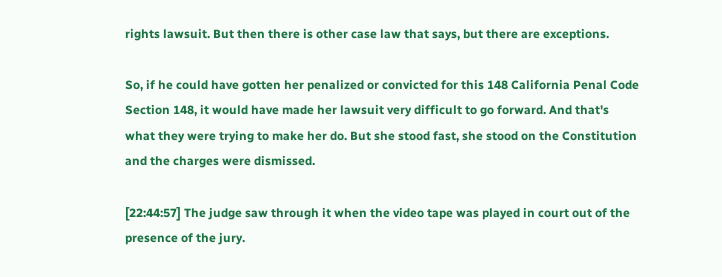rights lawsuit. But then there is other case law that says, but there are exceptions.

So, if he could have gotten her penalized or convicted for this 148 California Penal Code Section 148, it would have made her lawsuit very difficult to go forward. And that's what they were trying to make her do. But she stood fast, she stood on the Constitution and the charges were dismissed.

[22:44:57] The judge saw through it when the video tape was played in court out of the presence of the jury.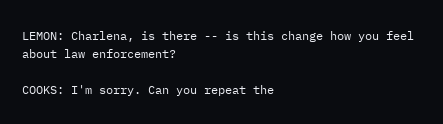LEMON: Charlena, is there -- is this change how you feel about law enforcement?

COOKS: I'm sorry. Can you repeat the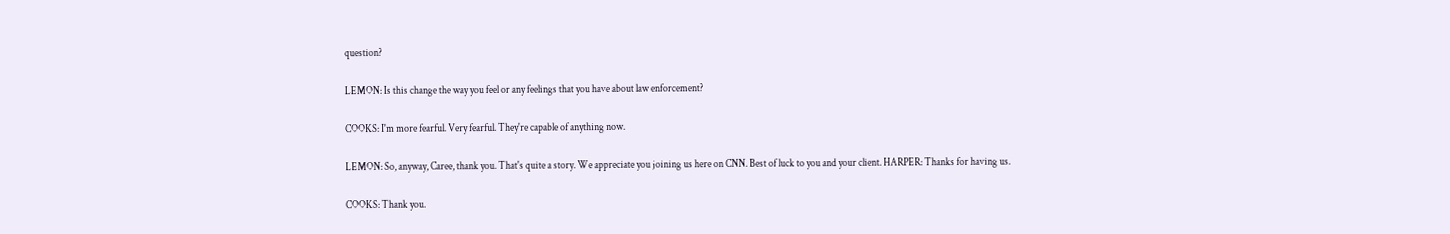question?

LEMON: Is this change the way you feel or any feelings that you have about law enforcement?

COOKS: I'm more fearful. Very fearful. They're capable of anything now.

LEMON: So, anyway, Caree, thank you. That's quite a story. We appreciate you joining us here on CNN. Best of luck to you and your client. HARPER: Thanks for having us.

COOKS: Thank you.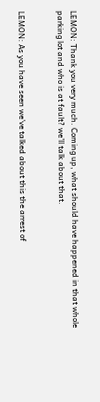LEMON: Thank you very much. Coming up, what should have happened in that whole parking lot and who is at fault? we'll talk about that.


LEMON: As you have seen we've talked about this the arrest of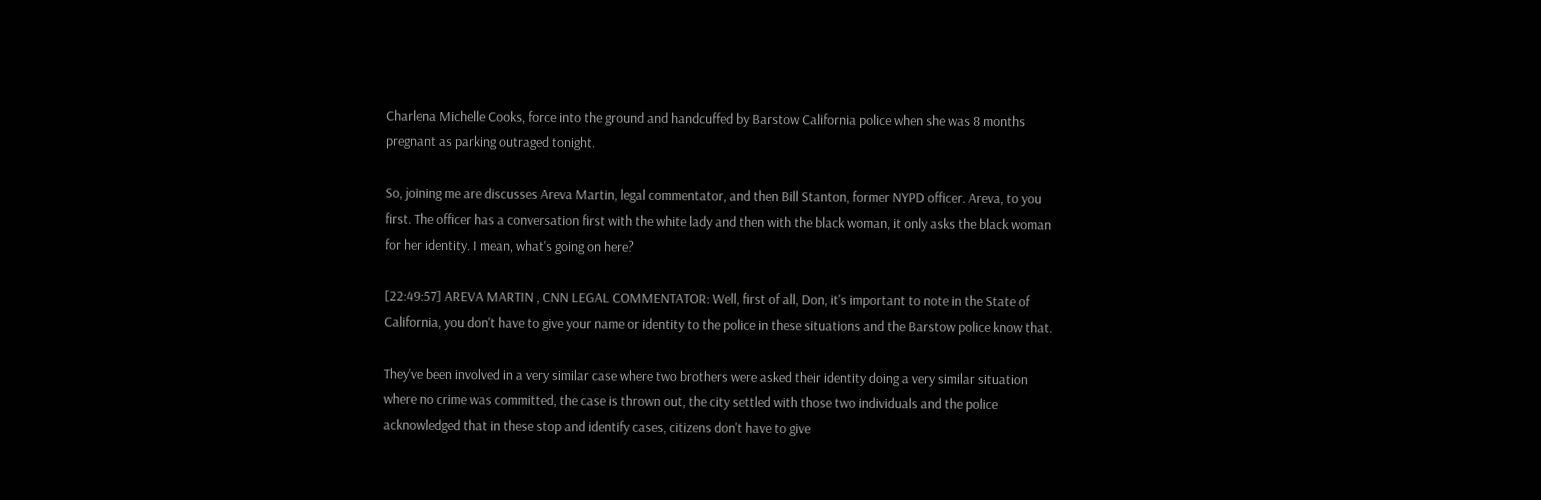Charlena Michelle Cooks, force into the ground and handcuffed by Barstow California police when she was 8 months pregnant as parking outraged tonight.

So, joining me are discusses Areva Martin, legal commentator, and then Bill Stanton, former NYPD officer. Areva, to you first. The officer has a conversation first with the white lady and then with the black woman, it only asks the black woman for her identity. I mean, what's going on here?

[22:49:57] AREVA MARTIN , CNN LEGAL COMMENTATOR: Well, first of all, Don, it's important to note in the State of California, you don't have to give your name or identity to the police in these situations and the Barstow police know that.

They've been involved in a very similar case where two brothers were asked their identity doing a very similar situation where no crime was committed, the case is thrown out, the city settled with those two individuals and the police acknowledged that in these stop and identify cases, citizens don't have to give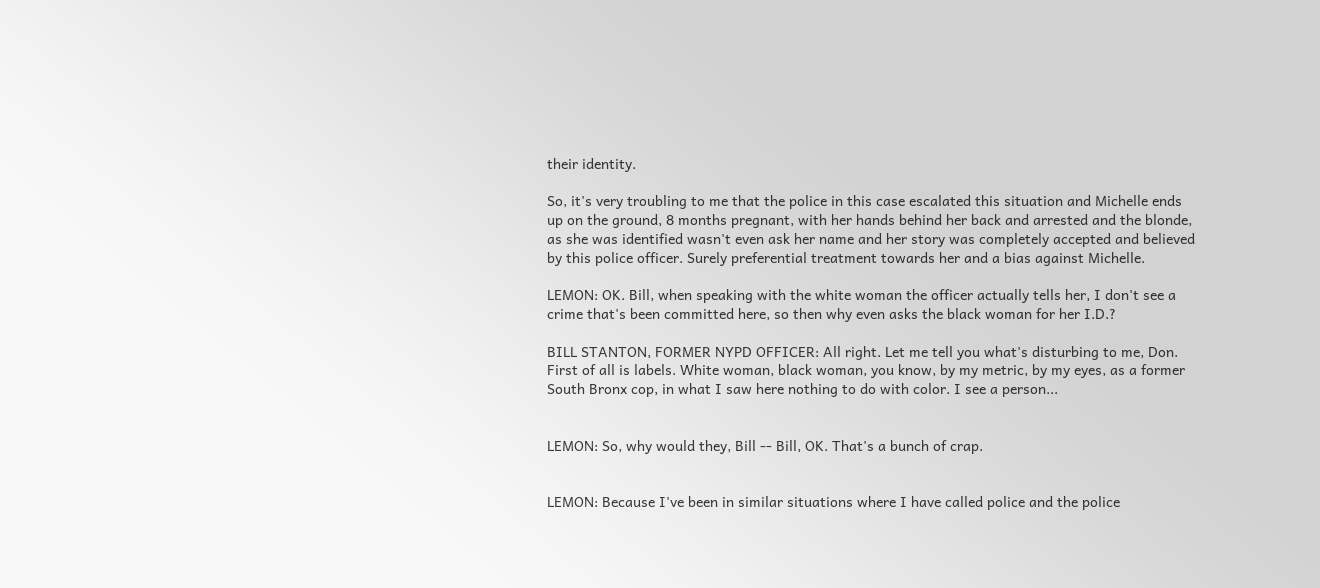their identity.

So, it's very troubling to me that the police in this case escalated this situation and Michelle ends up on the ground, 8 months pregnant, with her hands behind her back and arrested and the blonde, as she was identified wasn't even ask her name and her story was completely accepted and believed by this police officer. Surely preferential treatment towards her and a bias against Michelle.

LEMON: OK. Bill, when speaking with the white woman the officer actually tells her, I don't see a crime that's been committed here, so then why even asks the black woman for her I.D.?

BILL STANTON, FORMER NYPD OFFICER: All right. Let me tell you what's disturbing to me, Don. First of all is labels. White woman, black woman, you know, by my metric, by my eyes, as a former South Bronx cop, in what I saw here nothing to do with color. I see a person...


LEMON: So, why would they, Bill -- Bill, OK. That's a bunch of crap.


LEMON: Because I've been in similar situations where I have called police and the police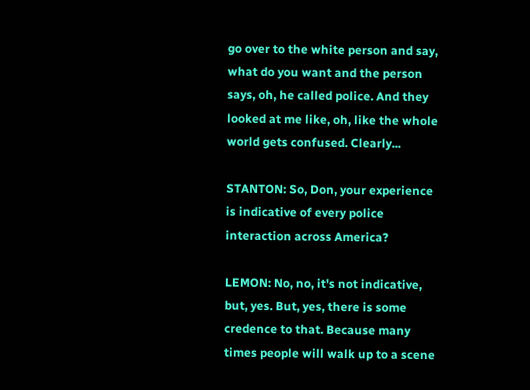go over to the white person and say, what do you want and the person says, oh, he called police. And they looked at me like, oh, like the whole world gets confused. Clearly...

STANTON: So, Don, your experience is indicative of every police interaction across America?

LEMON: No, no, it's not indicative, but, yes. But, yes, there is some credence to that. Because many times people will walk up to a scene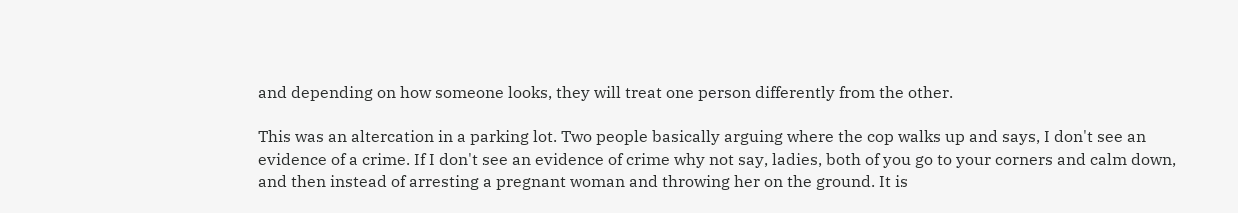and depending on how someone looks, they will treat one person differently from the other.

This was an altercation in a parking lot. Two people basically arguing where the cop walks up and says, I don't see an evidence of a crime. If I don't see an evidence of crime why not say, ladies, both of you go to your corners and calm down, and then instead of arresting a pregnant woman and throwing her on the ground. It is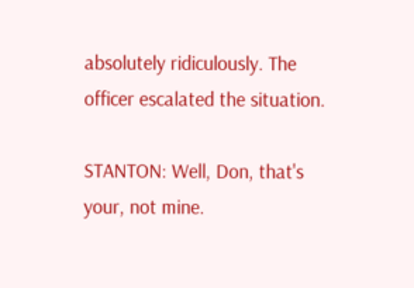absolutely ridiculously. The officer escalated the situation.

STANTON: Well, Don, that's your, not mine.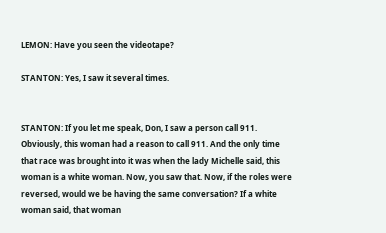LEMON: Have you seen the videotape?

STANTON: Yes, I saw it several times.


STANTON: If you let me speak, Don, I saw a person call 911. Obviously, this woman had a reason to call 911. And the only time that race was brought into it was when the lady Michelle said, this woman is a white woman. Now, you saw that. Now, if the roles were reversed, would we be having the same conversation? If a white woman said, that woman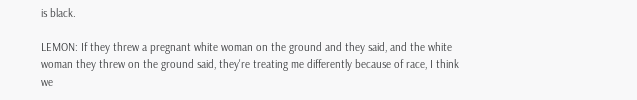is black.

LEMON: If they threw a pregnant white woman on the ground and they said, and the white woman they threw on the ground said, they're treating me differently because of race, I think we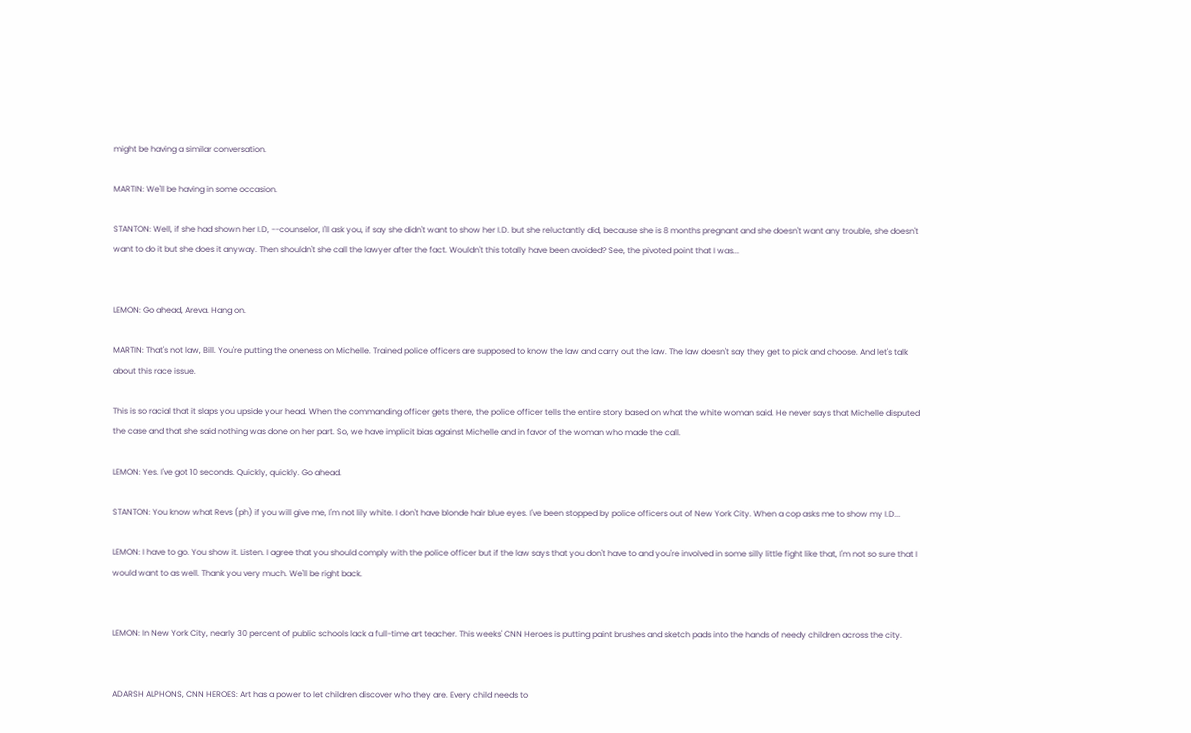might be having a similar conversation.

MARTIN: We'll be having in some occasion.

STANTON: Well, if she had shown her I.D, --counselor, I'll ask you, if say she didn't want to show her I.D. but she reluctantly did, because she is 8 months pregnant and she doesn't want any trouble, she doesn't want to do it but she does it anyway. Then shouldn't she call the lawyer after the fact. Wouldn't this totally have been avoided? See, the pivoted point that I was...


LEMON: Go ahead, Areva. Hang on.

MARTIN: That's not law, Bill. You're putting the oneness on Michelle. Trained police officers are supposed to know the law and carry out the law. The law doesn't say they get to pick and choose. And let's talk about this race issue.

This is so racial that it slaps you upside your head. When the commanding officer gets there, the police officer tells the entire story based on what the white woman said. He never says that Michelle disputed the case and that she said nothing was done on her part. So, we have implicit bias against Michelle and in favor of the woman who made the call.

LEMON: Yes. I've got 10 seconds. Quickly, quickly. Go ahead.

STANTON: You know what Revs (ph) if you will give me, I'm not lily white. I don't have blonde hair blue eyes. I've been stopped by police officers out of New York City. When a cop asks me to show my I.D...

LEMON: I have to go. You show it. Listen. I agree that you should comply with the police officer but if the law says that you don't have to and you're involved in some silly little fight like that, I'm not so sure that I would want to as well. Thank you very much. We'll be right back.


LEMON: In New York City, nearly 30 percent of public schools lack a full-time art teacher. This weeks' CNN Heroes is putting paint brushes and sketch pads into the hands of needy children across the city.


ADARSH ALPHONS, CNN HEROES: Art has a power to let children discover who they are. Every child needs to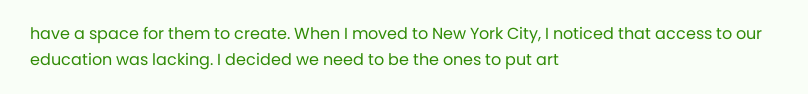have a space for them to create. When I moved to New York City, I noticed that access to our education was lacking. I decided we need to be the ones to put art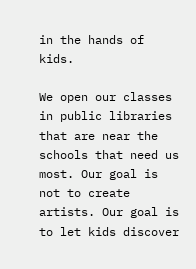in the hands of kids.

We open our classes in public libraries that are near the schools that need us most. Our goal is not to create artists. Our goal is to let kids discover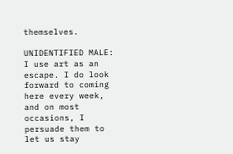themselves.

UNIDENTIFIED MALE: I use art as an escape. I do look forward to coming here every week, and on most occasions, I persuade them to let us stay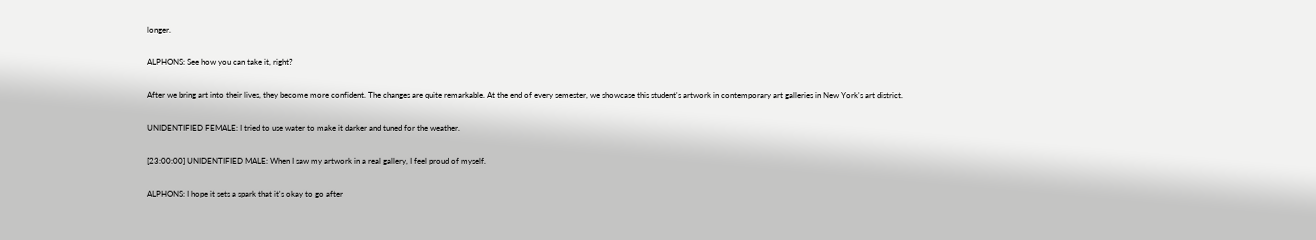longer.

ALPHONS: See how you can take it, right?

After we bring art into their lives, they become more confident. The changes are quite remarkable. At the end of every semester, we showcase this student's artwork in contemporary art galleries in New York's art district.

UNIDENTIFIED FEMALE: I tried to use water to make it darker and tuned for the weather.

[23:00:00] UNIDENTIFIED MALE: When I saw my artwork in a real gallery, I feel proud of myself.

ALPHONS: I hope it sets a spark that it's okay to go after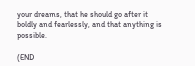your dreams, that he should go after it boldly and fearlessly, and that anything is possible.

(END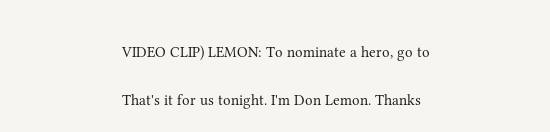VIDEO CLIP) LEMON: To nominate a hero, go to

That's it for us tonight. I'm Don Lemon. Thanks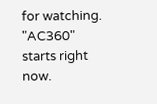for watching. "AC360" starts right now.